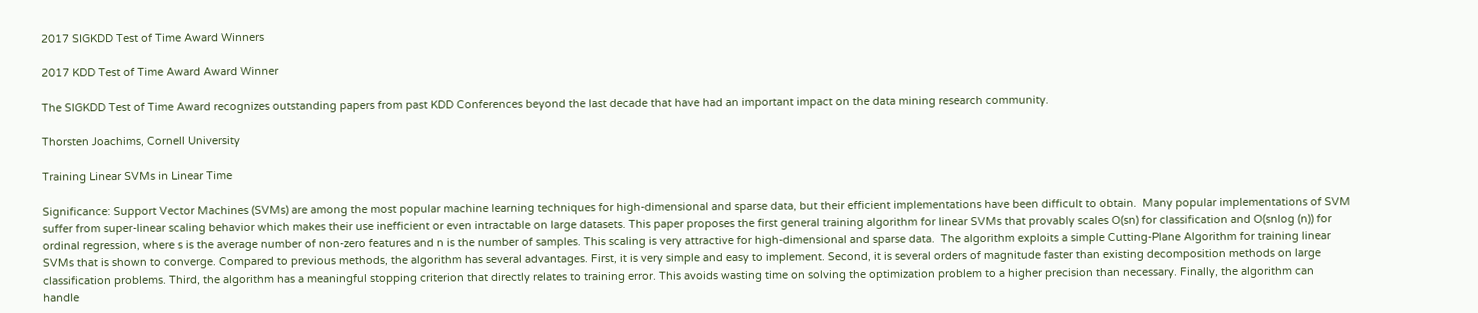2017 SIGKDD Test of Time Award Winners

2017 KDD Test of Time Award Award Winner

The SIGKDD Test of Time Award recognizes outstanding papers from past KDD Conferences beyond the last decade that have had an important impact on the data mining research community.

Thorsten Joachims, Cornell University

Training Linear SVMs in Linear Time

Significance: Support Vector Machines (SVMs) are among the most popular machine learning techniques for high-dimensional and sparse data, but their efficient implementations have been difficult to obtain.  Many popular implementations of SVM suffer from super-linear scaling behavior which makes their use inefficient or even intractable on large datasets. This paper proposes the first general training algorithm for linear SVMs that provably scales O(sn) for classification and O(snlog (n)) for ordinal regression, where s is the average number of non-zero features and n is the number of samples. This scaling is very attractive for high-dimensional and sparse data.  The algorithm exploits a simple Cutting-Plane Algorithm for training linear SVMs that is shown to converge. Compared to previous methods, the algorithm has several advantages. First, it is very simple and easy to implement. Second, it is several orders of magnitude faster than existing decomposition methods on large classification problems. Third, the algorithm has a meaningful stopping criterion that directly relates to training error. This avoids wasting time on solving the optimization problem to a higher precision than necessary. Finally, the algorithm can handle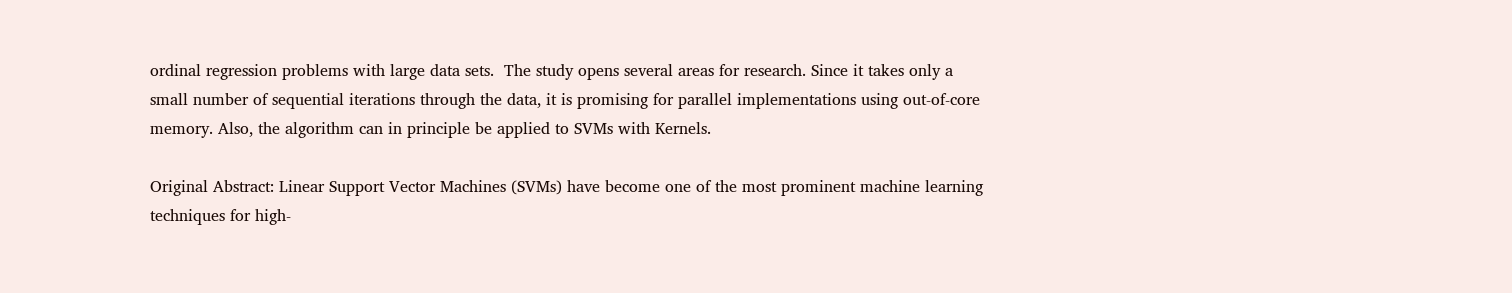ordinal regression problems with large data sets.  The study opens several areas for research. Since it takes only a small number of sequential iterations through the data, it is promising for parallel implementations using out-of-core memory. Also, the algorithm can in principle be applied to SVMs with Kernels.

Original Abstract: Linear Support Vector Machines (SVMs) have become one of the most prominent machine learning techniques for high-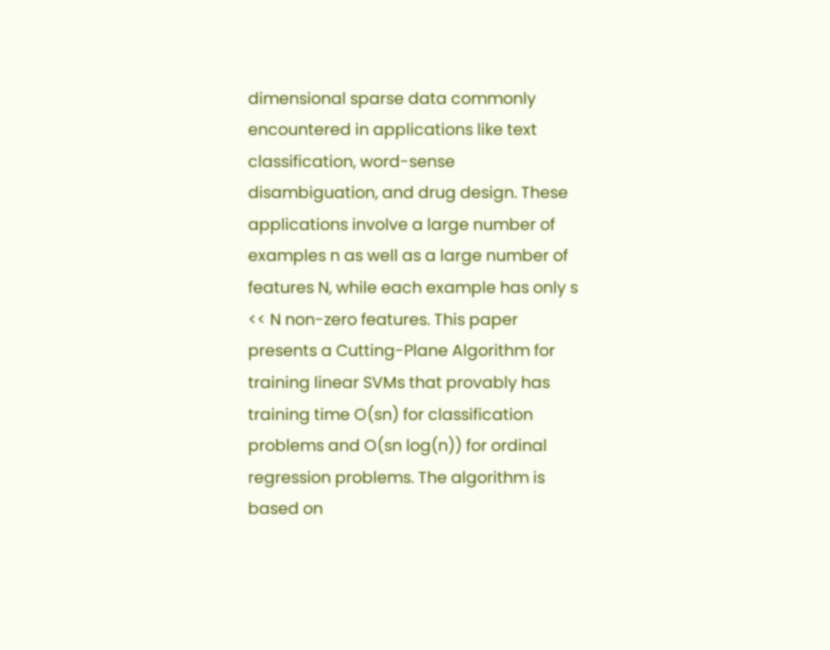dimensional sparse data commonly encountered in applications like text classification, word-sense disambiguation, and drug design. These applications involve a large number of examples n as well as a large number of features N, while each example has only s << N non-zero features. This paper presents a Cutting-Plane Algorithm for training linear SVMs that provably has training time O(sn) for classification problems and O(sn log(n)) for ordinal regression problems. The algorithm is based on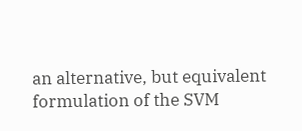an alternative, but equivalent formulation of the SVM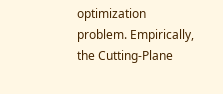optimization problem. Empirically, the Cutting-Plane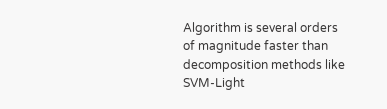Algorithm is several orders of magnitude faster than decomposition methods like SVM-Light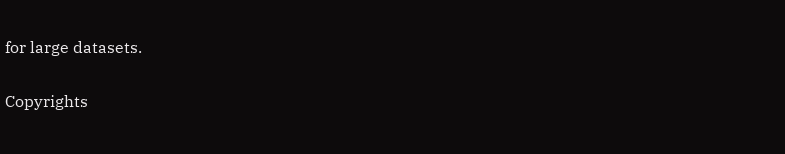for large datasets.

Copyrights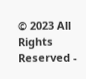© 2023 All Rights Reserved -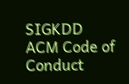SIGKDD
ACM Code of Conduct